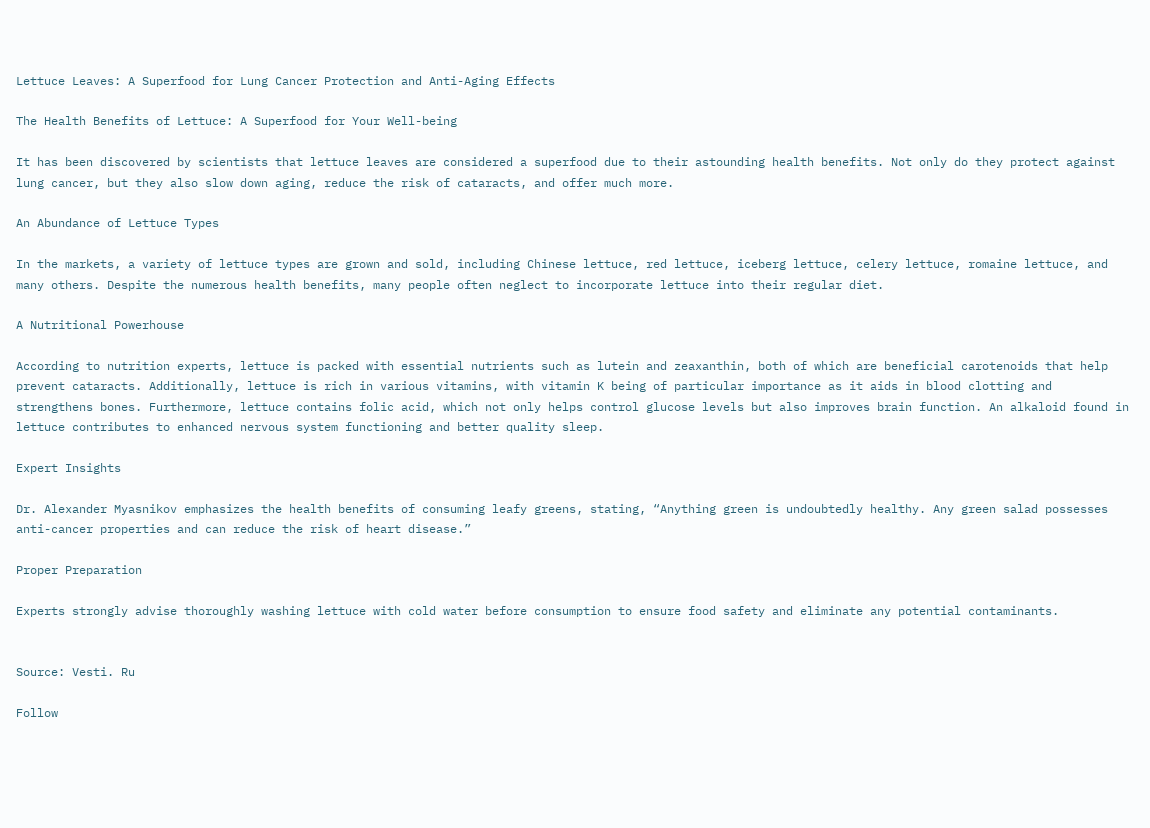Lettuce Leaves: A Superfood for Lung Cancer Protection and Anti-Aging Effects

The Health Benefits of Lettuce: A Superfood for Your Well-being

It has been discovered by scientists that lettuce leaves are considered a superfood due to their astounding health benefits. Not only do they protect against lung cancer, but they also slow down aging, reduce the risk of cataracts, and offer much more.

An Abundance of Lettuce Types

In the markets, a variety of lettuce types are grown and sold, including Chinese lettuce, red lettuce, iceberg lettuce, celery lettuce, romaine lettuce, and many others. Despite the numerous health benefits, many people often neglect to incorporate lettuce into their regular diet.

A Nutritional Powerhouse

According to nutrition experts, lettuce is packed with essential nutrients such as lutein and zeaxanthin, both of which are beneficial carotenoids that help prevent cataracts. Additionally, lettuce is rich in various vitamins, with vitamin K being of particular importance as it aids in blood clotting and strengthens bones. Furthermore, lettuce contains folic acid, which not only helps control glucose levels but also improves brain function. An alkaloid found in lettuce contributes to enhanced nervous system functioning and better quality sleep.

Expert Insights

Dr. Alexander Myasnikov emphasizes the health benefits of consuming leafy greens, stating, “Anything green is undoubtedly healthy. Any green salad possesses anti-cancer properties and can reduce the risk of heart disease.”

Proper Preparation

Experts strongly advise thoroughly washing lettuce with cold water before consumption to ensure food safety and eliminate any potential contaminants.


Source: Vesti. Ru

Follow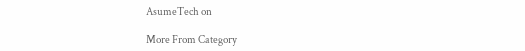AsumeTech on

More From Category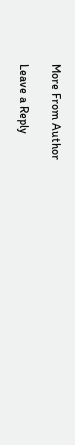More From Author

Leave a Reply